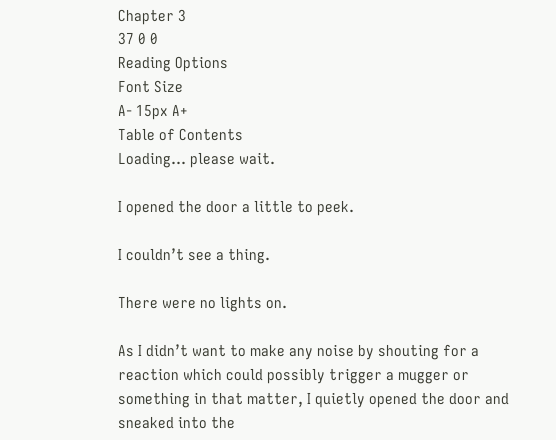Chapter 3
37 0 0
Reading Options
Font Size
A- 15px A+
Table of Contents
Loading... please wait.

I opened the door a little to peek.

I couldn’t see a thing.

There were no lights on.

As I didn’t want to make any noise by shouting for a reaction which could possibly trigger a mugger or something in that matter, I quietly opened the door and sneaked into the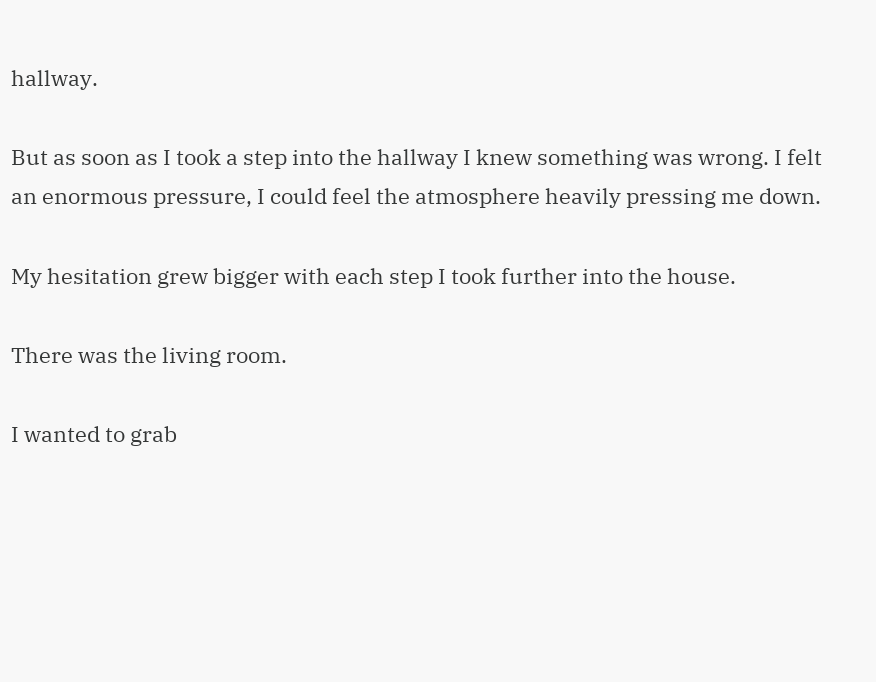hallway.

But as soon as I took a step into the hallway I knew something was wrong. I felt an enormous pressure, I could feel the atmosphere heavily pressing me down.

My hesitation grew bigger with each step I took further into the house.

There was the living room.

I wanted to grab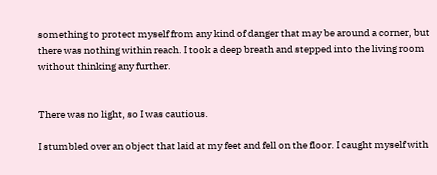something to protect myself from any kind of danger that may be around a corner, but there was nothing within reach. I took a deep breath and stepped into the living room without thinking any further.


There was no light, so I was cautious.

I stumbled over an object that laid at my feet and fell on the floor. I caught myself with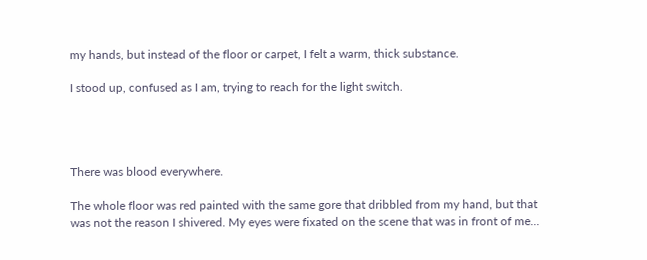my hands, but instead of the floor or carpet, I felt a warm, thick substance.

I stood up, confused as I am, trying to reach for the light switch.




There was blood everywhere.

The whole floor was red painted with the same gore that dribbled from my hand, but that was not the reason I shivered. My eyes were fixated on the scene that was in front of me...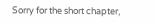Sorry for the short chapter,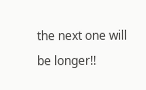the next one will be longer!!